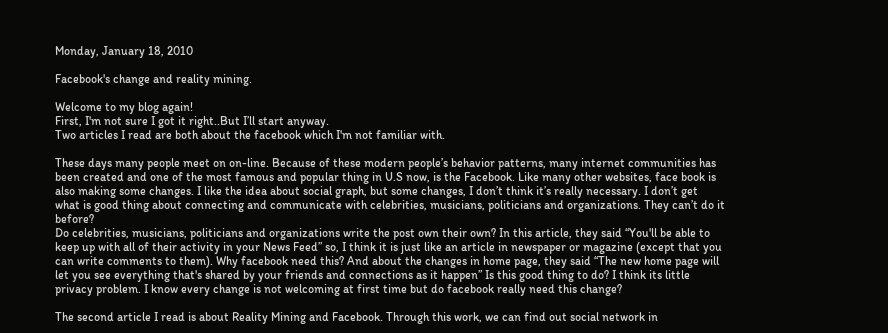Monday, January 18, 2010

Facebook's change and reality mining.

Welcome to my blog again!
First, I'm not sure I got it right..But I’ll start anyway.
Two articles I read are both about the facebook which I'm not familiar with.

These days many people meet on on-line. Because of these modern people’s behavior patterns, many internet communities has been created and one of the most famous and popular thing in U.S now, is the Facebook. Like many other websites, face book is also making some changes. I like the idea about social graph, but some changes, I don’t think it’s really necessary. I don’t get what is good thing about connecting and communicate with celebrities, musicians, politicians and organizations. They can’t do it before?
Do celebrities, musicians, politicians and organizations write the post own their own? In this article, they said “You'll be able to keep up with all of their activity in your News Feed” so, I think it is just like an article in newspaper or magazine (except that you can write comments to them). Why facebook need this? And about the changes in home page, they said “The new home page will let you see everything that's shared by your friends and connections as it happen” Is this good thing to do? I think its little privacy problem. I know every change is not welcoming at first time but do facebook really need this change?

The second article I read is about Reality Mining and Facebook. Through this work, we can find out social network in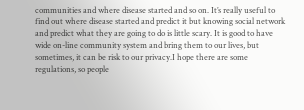communities and where disease started and so on. It’s really useful to find out where disease started and predict it but knowing social network and predict what they are going to do is little scary. It is good to have wide on-line community system and bring them to our lives, but sometimes, it can be risk to our privacy.I hope there are some regulations, so people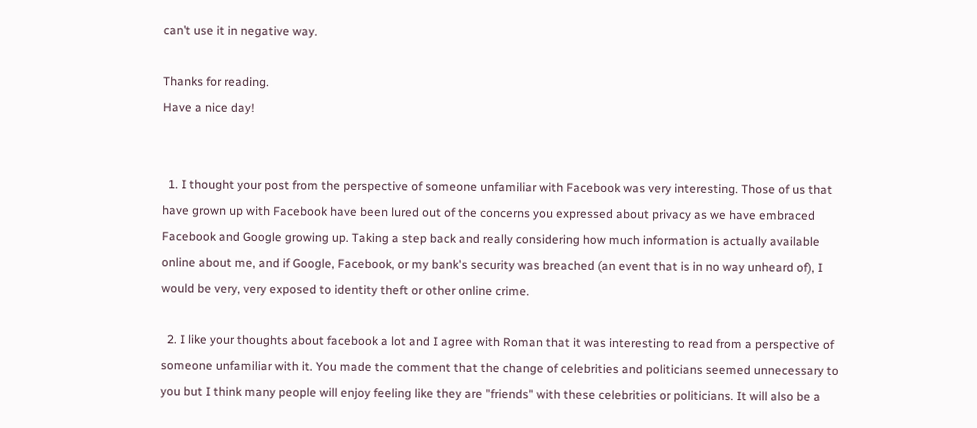can’t use it in negative way.

Thanks for reading.
Have a nice day!


  1. I thought your post from the perspective of someone unfamiliar with Facebook was very interesting. Those of us that have grown up with Facebook have been lured out of the concerns you expressed about privacy as we have embraced Facebook and Google growing up. Taking a step back and really considering how much information is actually available online about me, and if Google, Facebook, or my bank's security was breached (an event that is in no way unheard of), I would be very, very exposed to identity theft or other online crime.

  2. I like your thoughts about facebook a lot and I agree with Roman that it was interesting to read from a perspective of someone unfamiliar with it. You made the comment that the change of celebrities and politicians seemed unnecessary to you but I think many people will enjoy feeling like they are "friends" with these celebrities or politicians. It will also be a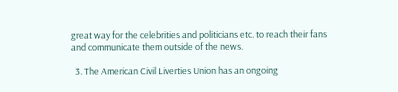great way for the celebrities and politicians etc. to reach their fans and communicate them outside of the news.

  3. The American Civil Liverties Union has an ongoing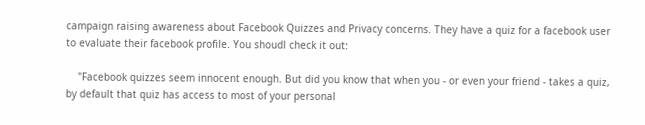campaign raising awareness about Facebook Quizzes and Privacy concerns. They have a quiz for a facebook user to evaluate their facebook profile. You shoudl check it out:

    "Facebook quizzes seem innocent enough. But did you know that when you - or even your friend - takes a quiz, by default that quiz has access to most of your personal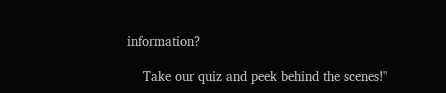information?

    Take our quiz and peek behind the scenes!"